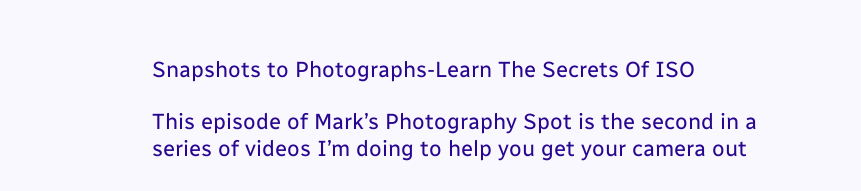Snapshots to Photographs-Learn The Secrets Of ISO

This episode of Mark’s Photography Spot is the second in a series of videos I’m doing to help you get your camera out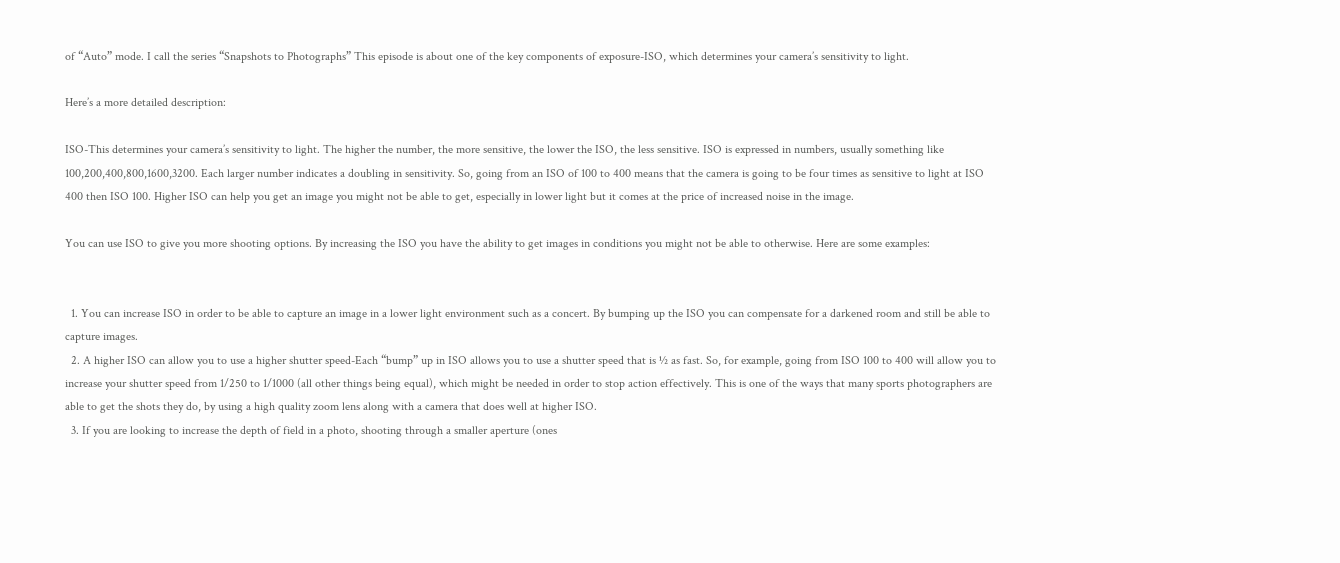of “Auto” mode. I call the series “Snapshots to Photographs” This episode is about one of the key components of exposure-ISO, which determines your camera’s sensitivity to light.

Here’s a more detailed description:

ISO-This determines your camera’s sensitivity to light. The higher the number, the more sensitive, the lower the ISO, the less sensitive. ISO is expressed in numbers, usually something like 100,200,400,800,1600,3200. Each larger number indicates a doubling in sensitivity. So, going from an ISO of 100 to 400 means that the camera is going to be four times as sensitive to light at ISO 400 then ISO 100. Higher ISO can help you get an image you might not be able to get, especially in lower light but it comes at the price of increased noise in the image.

You can use ISO to give you more shooting options. By increasing the ISO you have the ability to get images in conditions you might not be able to otherwise. Here are some examples:


  1. You can increase ISO in order to be able to capture an image in a lower light environment such as a concert. By bumping up the ISO you can compensate for a darkened room and still be able to capture images.
  2. A higher ISO can allow you to use a higher shutter speed-Each “bump” up in ISO allows you to use a shutter speed that is ½ as fast. So, for example, going from ISO 100 to 400 will allow you to increase your shutter speed from 1/250 to 1/1000 (all other things being equal), which might be needed in order to stop action effectively. This is one of the ways that many sports photographers are able to get the shots they do, by using a high quality zoom lens along with a camera that does well at higher ISO.
  3. If you are looking to increase the depth of field in a photo, shooting through a smaller aperture (ones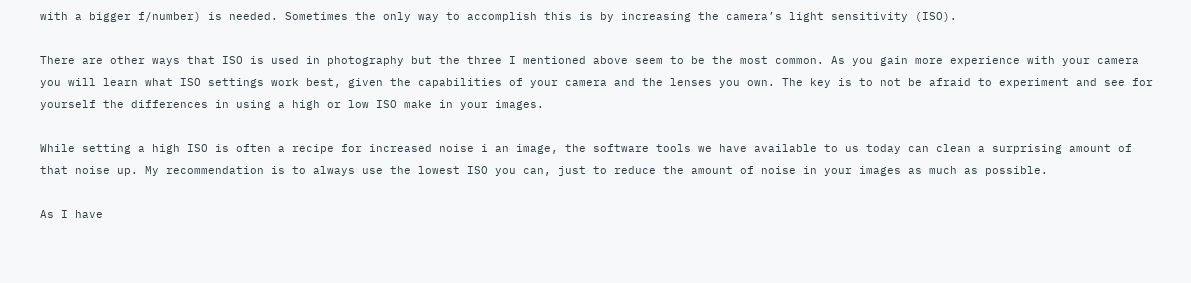with a bigger f/number) is needed. Sometimes the only way to accomplish this is by increasing the camera’s light sensitivity (ISO).

There are other ways that ISO is used in photography but the three I mentioned above seem to be the most common. As you gain more experience with your camera you will learn what ISO settings work best, given the capabilities of your camera and the lenses you own. The key is to not be afraid to experiment and see for yourself the differences in using a high or low ISO make in your images.

While setting a high ISO is often a recipe for increased noise i an image, the software tools we have available to us today can clean a surprising amount of that noise up. My recommendation is to always use the lowest ISO you can, just to reduce the amount of noise in your images as much as possible.

As I have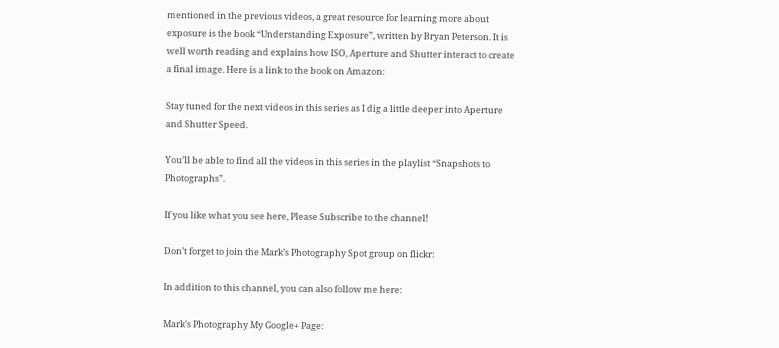mentioned in the previous videos, a great resource for learning more about exposure is the book “Understanding Exposure”, written by Bryan Peterson. It is well worth reading and explains how ISO, Aperture and Shutter interact to create a final image. Here is a link to the book on Amazon:

Stay tuned for the next videos in this series as I dig a little deeper into Aperture and Shutter Speed.

You’ll be able to find all the videos in this series in the playlist “Snapshots to Photographs”.

If you like what you see here, Please Subscribe to the channel!

Don’t forget to join the Mark’s Photography Spot group on flickr:

In addition to this channel, you can also follow me here:

Mark's Photography My Google+ Page: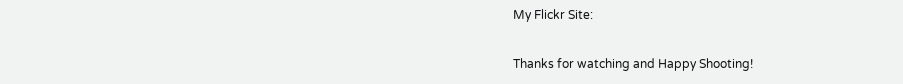My Flickr Site:

Thanks for watching and Happy Shooting!